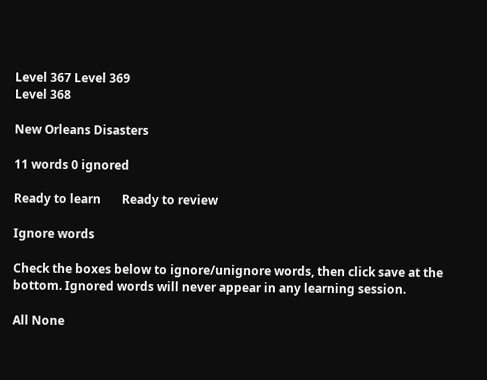Level 367 Level 369
Level 368

New Orleans Disasters

11 words 0 ignored

Ready to learn       Ready to review

Ignore words

Check the boxes below to ignore/unignore words, then click save at the bottom. Ignored words will never appear in any learning session.

All None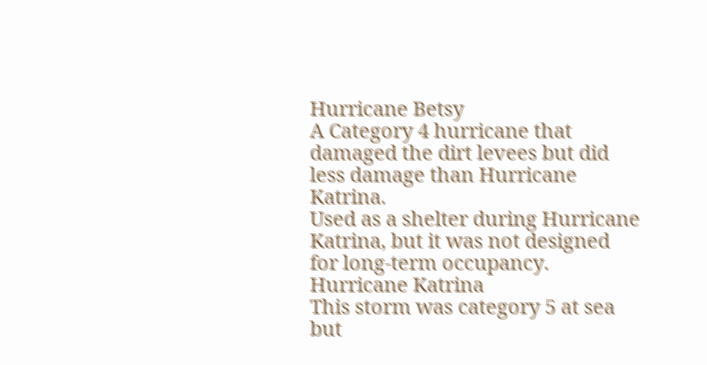Hurricane Betsy
A Category 4 hurricane that damaged the dirt levees but did less damage than Hurricane Katrina.
Used as a shelter during Hurricane Katrina, but it was not designed for long-term occupancy.
Hurricane Katrina
This storm was category 5 at sea but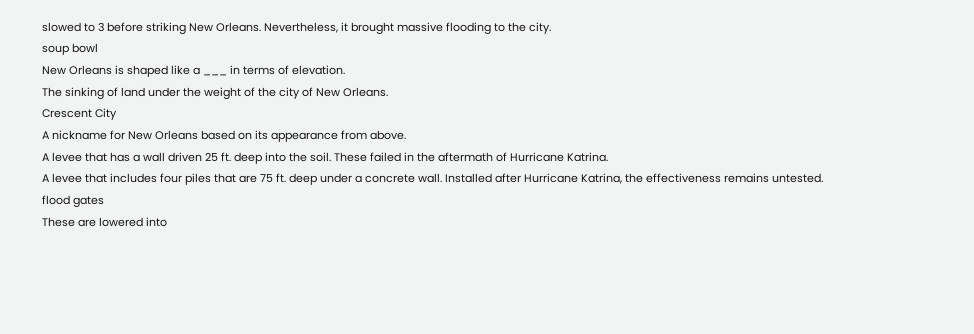slowed to 3 before striking New Orleans. Nevertheless, it brought massive flooding to the city.
soup bowl
New Orleans is shaped like a ___ in terms of elevation.
The sinking of land under the weight of the city of New Orleans.
Crescent City
A nickname for New Orleans based on its appearance from above.
A levee that has a wall driven 25 ft. deep into the soil. These failed in the aftermath of Hurricane Katrina.
A levee that includes four piles that are 75 ft. deep under a concrete wall. Installed after Hurricane Katrina, the effectiveness remains untested.
flood gates
These are lowered into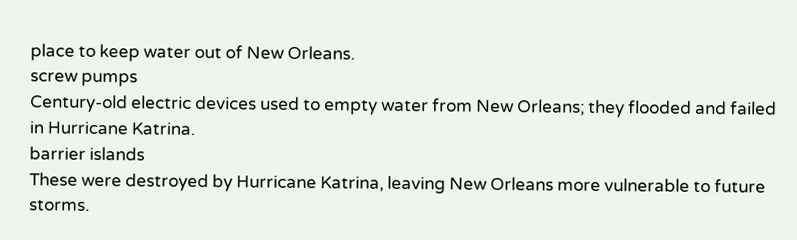place to keep water out of New Orleans.
screw pumps
Century-old electric devices used to empty water from New Orleans; they flooded and failed in Hurricane Katrina.
barrier islands
These were destroyed by Hurricane Katrina, leaving New Orleans more vulnerable to future storms.